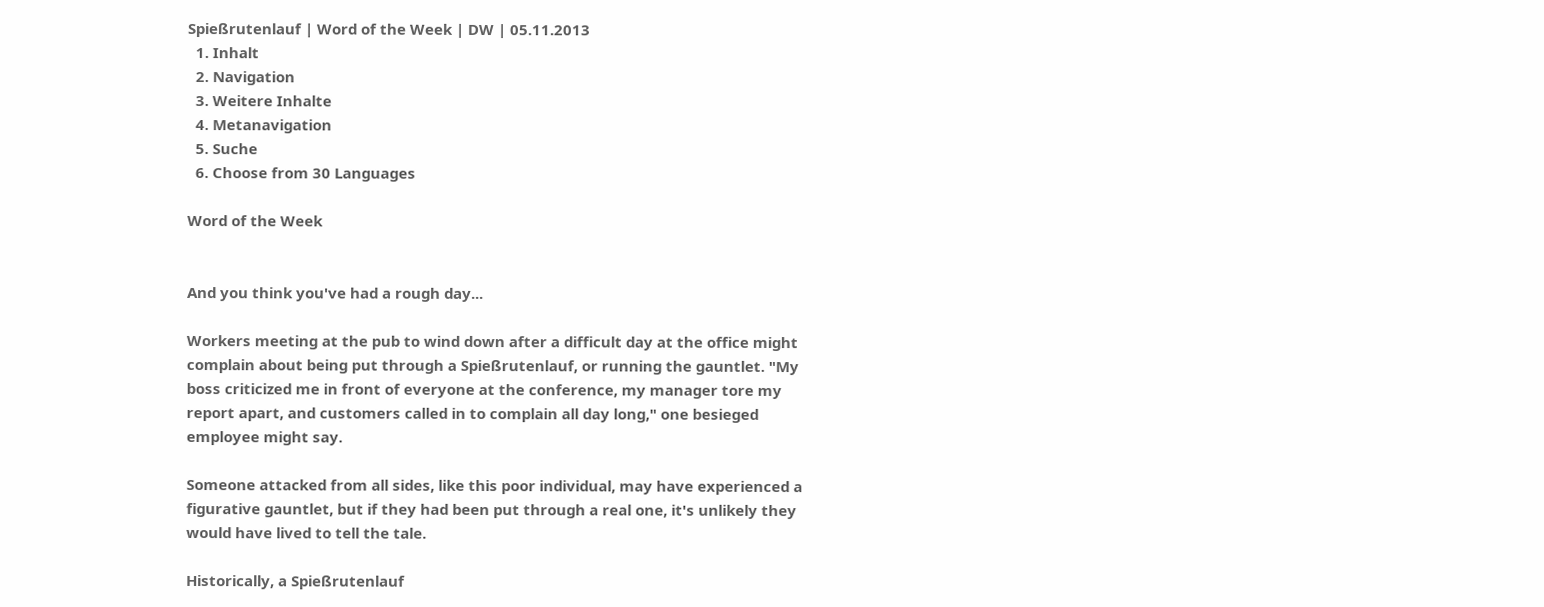Spießrutenlauf | Word of the Week | DW | 05.11.2013
  1. Inhalt
  2. Navigation
  3. Weitere Inhalte
  4. Metanavigation
  5. Suche
  6. Choose from 30 Languages

Word of the Week


And you think you've had a rough day...

Workers meeting at the pub to wind down after a difficult day at the office might complain about being put through a Spießrutenlauf, or running the gauntlet. "My boss criticized me in front of everyone at the conference, my manager tore my report apart, and customers called in to complain all day long," one besieged employee might say.

Someone attacked from all sides, like this poor individual, may have experienced a figurative gauntlet, but if they had been put through a real one, it's unlikely they would have lived to tell the tale.

Historically, a Spießrutenlauf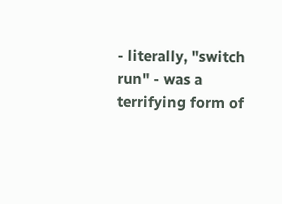- literally, "switch run" - was a terrifying form of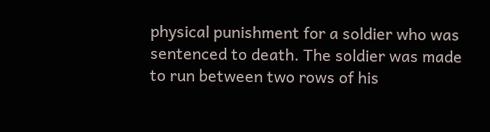physical punishment for a soldier who was sentenced to death. The soldier was made to run between two rows of his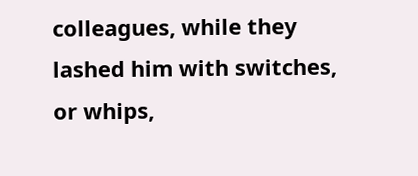colleagues, while they lashed him with switches, or whips,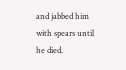and jabbed him with spears until he died.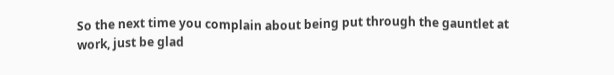So the next time you complain about being put through the gauntlet at work, just be glad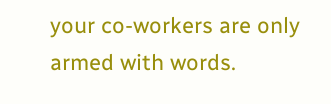your co-workers are only armed with words.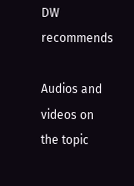DW recommends

Audios and videos on the topic